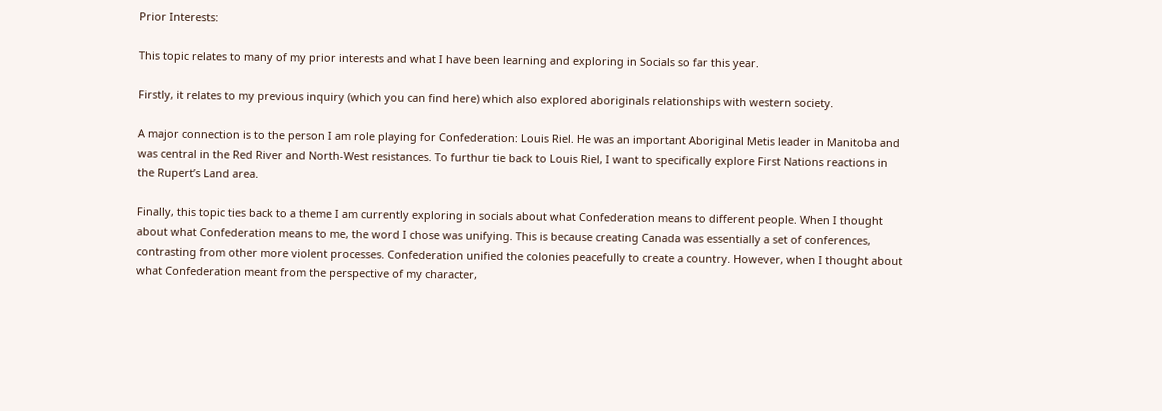Prior Interests:

This topic relates to many of my prior interests and what I have been learning and exploring in Socials so far this year.

Firstly, it relates to my previous inquiry (which you can find here) which also explored aboriginals relationships with western society.

A major connection is to the person I am role playing for Confederation: Louis Riel. He was an important Aboriginal Metis leader in Manitoba and was central in the Red River and North-West resistances. To furthur tie back to Louis Riel, I want to specifically explore First Nations reactions in the Rupert’s Land area.

Finally, this topic ties back to a theme I am currently exploring in socials about what Confederation means to different people. When I thought about what Confederation means to me, the word I chose was unifying. This is because creating Canada was essentially a set of conferences, contrasting from other more violent processes. Confederation unified the colonies peacefully to create a country. However, when I thought about what Confederation meant from the perspective of my character,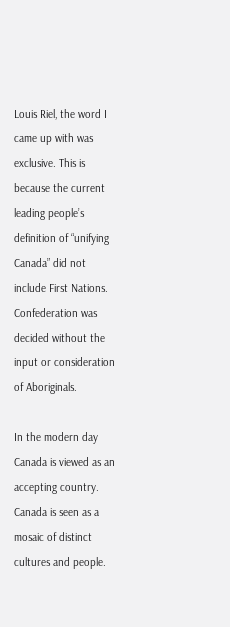Louis Riel, the word I came up with was exclusive. This is because the current leading people’s definition of “unifying Canada” did not include First Nations. Confederation was decided without the input or consideration of Aboriginals.

In the modern day Canada is viewed as an accepting country. Canada is seen as a mosaic of distinct cultures and people.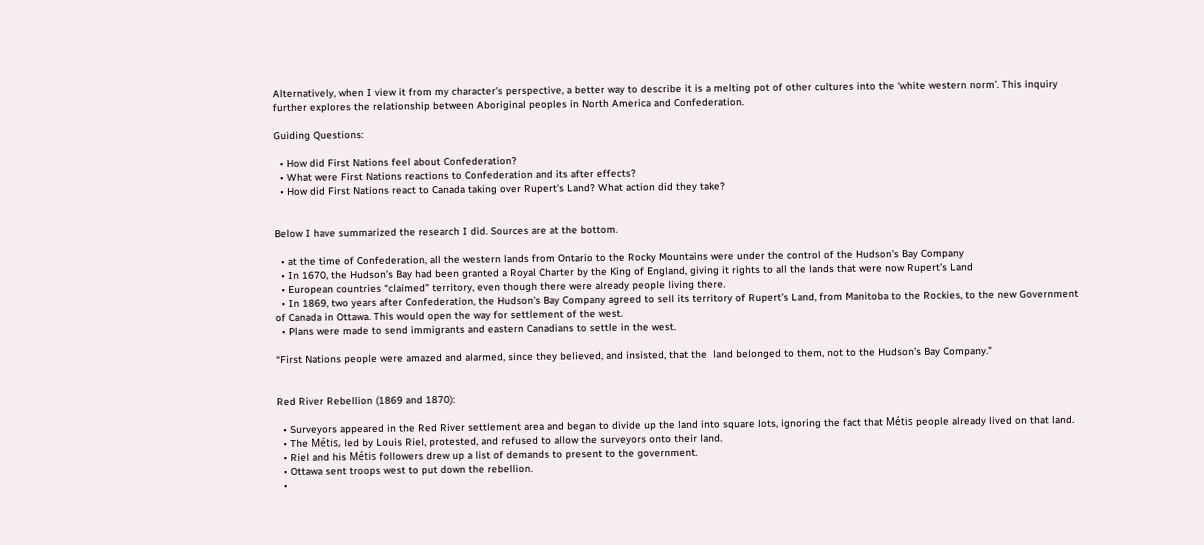Alternatively, when I view it from my character’s perspective, a better way to describe it is a melting pot of other cultures into the ‘white western norm’. This inquiry further explores the relationship between Aboriginal peoples in North America and Confederation.

Guiding Questions:

  • How did First Nations feel about Confederation?
  • What were First Nations reactions to Confederation and its after effects?
  • How did First Nations react to Canada taking over Rupert’s Land? What action did they take?


Below I have summarized the research I did. Sources are at the bottom.

  • at the time of Confederation, all the western lands from Ontario to the Rocky Mountains were under the control of the Hudson’s Bay Company
  • In 1670, the Hudson’s Bay had been granted a Royal Charter by the King of England, giving it rights to all the lands that were now Rupert’s Land
  • European countries “claimed” territory, even though there were already people living there.
  • In 1869, two years after Confederation, the Hudson’s Bay Company agreed to sell its territory of Rupert’s Land, from Manitoba to the Rockies, to the new Government of Canada in Ottawa. This would open the way for settlement of the west.
  • Plans were made to send immigrants and eastern Canadians to settle in the west.

“First Nations people were amazed and alarmed, since they believed, and insisted, that the  land belonged to them, not to the Hudson’s Bay Company.”


Red River Rebellion (1869 and 1870):

  • Surveyors appeared in the Red River settlement area and began to divide up the land into square lots, ignoring the fact that Métis people already lived on that land.
  • The Métis, led by Louis Riel, protested, and refused to allow the surveyors onto their land.
  • Riel and his Métis followers drew up a list of demands to present to the government.
  • Ottawa sent troops west to put down the rebellion.
  •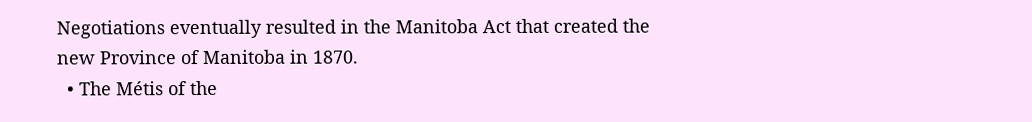Negotiations eventually resulted in the Manitoba Act that created the new Province of Manitoba in 1870.
  • The Métis of the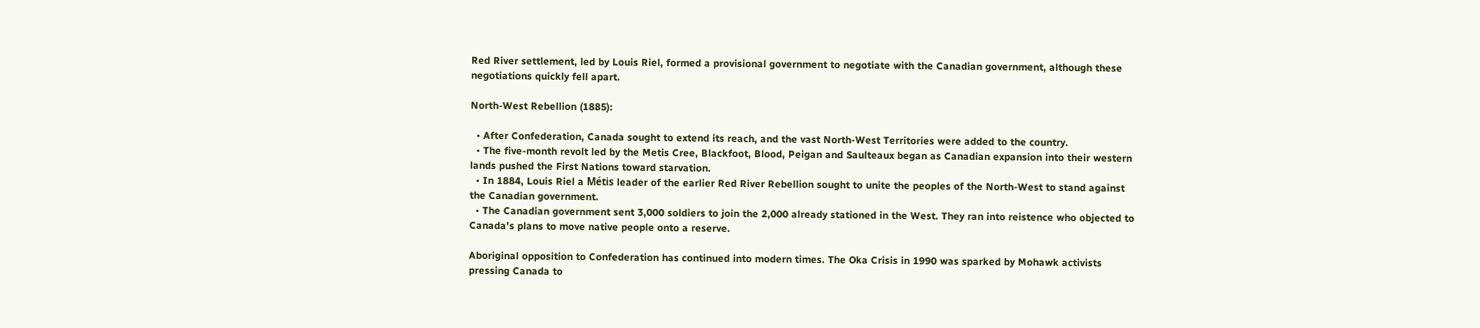Red River settlement, led by Louis Riel, formed a provisional government to negotiate with the Canadian government, although these negotiations quickly fell apart.

North-West Rebellion (1885):

  • After Confederation, Canada sought to extend its reach, and the vast North-West Territories were added to the country.
  • The five-month revolt led by the Metis Cree, Blackfoot, Blood, Peigan and Saulteaux began as Canadian expansion into their western lands pushed the First Nations toward starvation.
  • In 1884, Louis Riel a Métis leader of the earlier Red River Rebellion sought to unite the peoples of the North-West to stand against the Canadian government.
  • The Canadian government sent 3,000 soldiers to join the 2,000 already stationed in the West. They ran into reistence who objected to Canada’s plans to move native people onto a reserve.

Aboriginal opposition to Confederation has continued into modern times. The Oka Crisis in 1990 was sparked by Mohawk activists pressing Canada to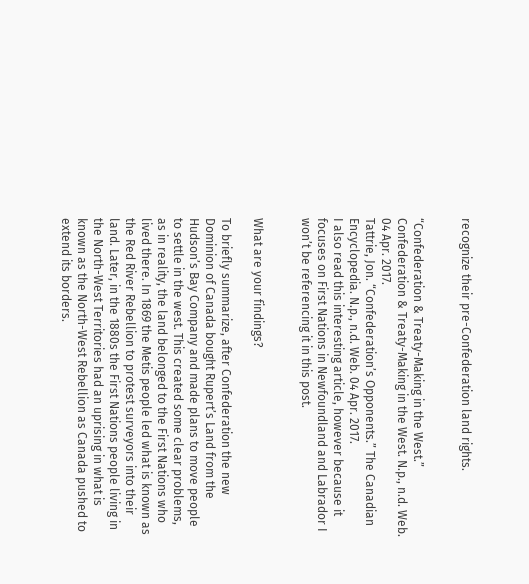recognize their pre-Confederation land rights.


“Confederation & Treaty-Making in the West.” Confederation & Treaty-Making in the West. N.p., n.d. Web. 04 Apr. 2017.
Tattrie, Jon. “Confederation’s Opponents.” The Canadian Encyclopedia. N.p., n.d. Web. 04 Apr. 2017.
I also read this interesting article, however because it focuses on First Nations in Newfoundland and Labrador I won’t be referencing it in this post.


What are your findings?

To briefly summarize, after Confederation the new Dominion of Canada bought Rupert’s Land from the Hudson’s Bay Company and made plans to move people to settle in the west. This created some clear problems, as in reality, the land belonged to the First Nations who lived there. In 1869 the Metis people led what is known as the Red River Rebellion to protest surveyors into their land. Later, in the 1880s the First Nations people living in the North-West Territories had an uprising in what is known as the North-West Rebellion as Canada pushed to extend its borders.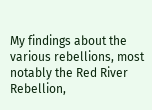My findings about the various rebellions, most notably the Red River Rebellion,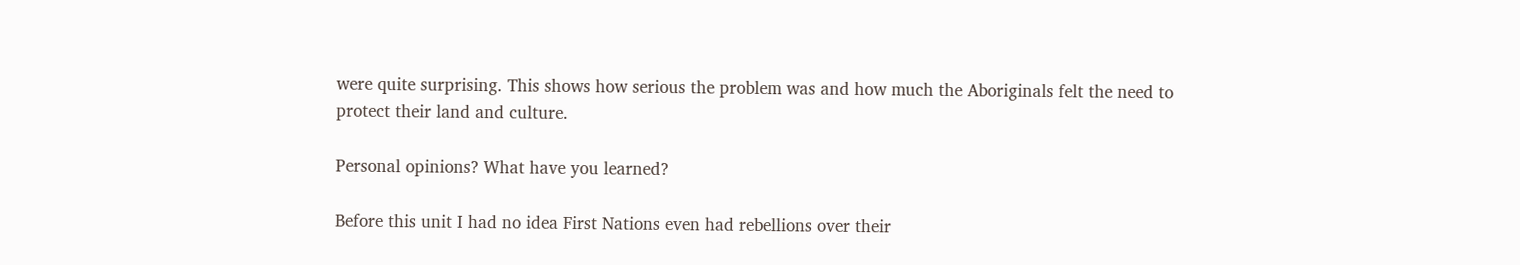were quite surprising. This shows how serious the problem was and how much the Aboriginals felt the need to protect their land and culture.

Personal opinions? What have you learned?

Before this unit I had no idea First Nations even had rebellions over their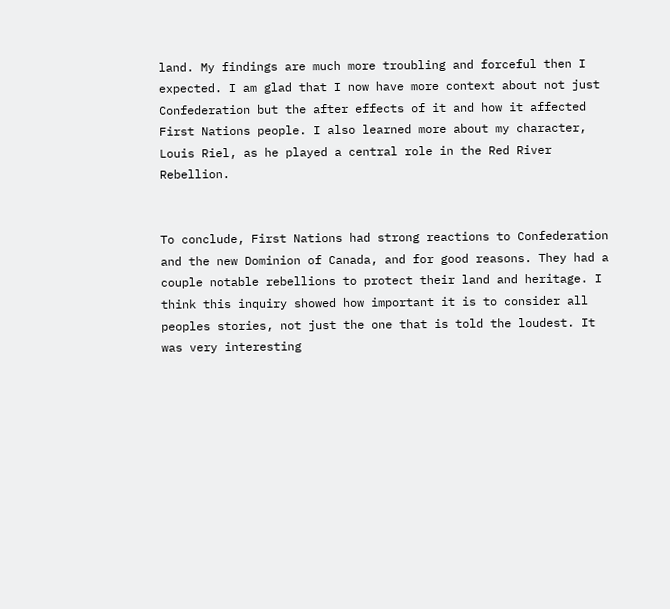land. My findings are much more troubling and forceful then I expected. I am glad that I now have more context about not just Confederation but the after effects of it and how it affected First Nations people. I also learned more about my character, Louis Riel, as he played a central role in the Red River Rebellion.


To conclude, First Nations had strong reactions to Confederation and the new Dominion of Canada, and for good reasons. They had a couple notable rebellions to protect their land and heritage. I think this inquiry showed how important it is to consider all peoples stories, not just the one that is told the loudest. It was very interesting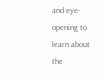and eye-opening to learn about the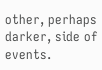other, perhaps darker, side of events.